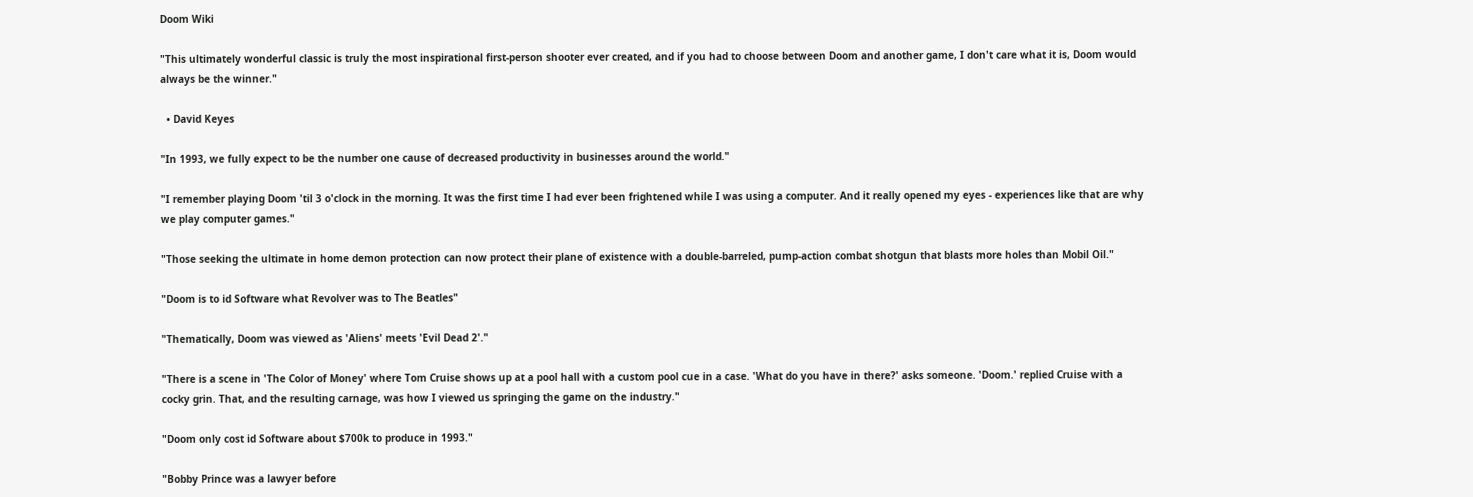Doom Wiki

"This ultimately wonderful classic is truly the most inspirational first-person shooter ever created, and if you had to choose between Doom and another game, I don't care what it is, Doom would always be the winner."

  • David Keyes

"In 1993, we fully expect to be the number one cause of decreased productivity in businesses around the world."

"I remember playing Doom 'til 3 o'clock in the morning. It was the first time I had ever been frightened while I was using a computer. And it really opened my eyes - experiences like that are why we play computer games."

"Those seeking the ultimate in home demon protection can now protect their plane of existence with a double-barreled, pump-action combat shotgun that blasts more holes than Mobil Oil."

"Doom is to id Software what Revolver was to The Beatles"

"Thematically, Doom was viewed as 'Aliens' meets 'Evil Dead 2'."

"There is a scene in 'The Color of Money' where Tom Cruise shows up at a pool hall with a custom pool cue in a case. 'What do you have in there?' asks someone. 'Doom.' replied Cruise with a cocky grin. That, and the resulting carnage, was how I viewed us springing the game on the industry."

"Doom only cost id Software about $700k to produce in 1993."

"Bobby Prince was a lawyer before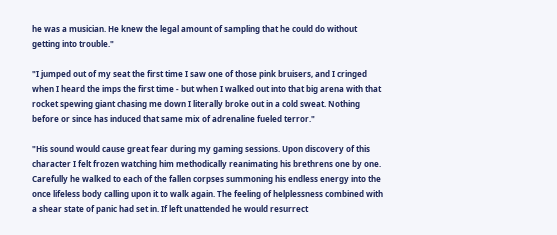he was a musician. He knew the legal amount of sampling that he could do without getting into trouble."

"I jumped out of my seat the first time I saw one of those pink bruisers, and I cringed when I heard the imps the first time - but when I walked out into that big arena with that rocket spewing giant chasing me down I literally broke out in a cold sweat. Nothing before or since has induced that same mix of adrenaline fueled terror."

"His sound would cause great fear during my gaming sessions. Upon discovery of this character I felt frozen watching him methodically reanimating his brethrens one by one. Carefully he walked to each of the fallen corpses summoning his endless energy into the once lifeless body calling upon it to walk again. The feeling of helplessness combined with a shear state of panic had set in. If left unattended he would resurrect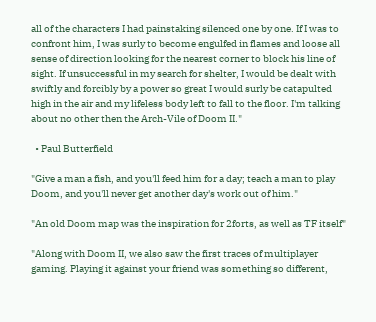all of the characters I had painstaking silenced one by one. If I was to confront him, I was surly to become engulfed in flames and loose all sense of direction looking for the nearest corner to block his line of sight. If unsuccessful in my search for shelter, I would be dealt with swiftly and forcibly by a power so great I would surly be catapulted high in the air and my lifeless body left to fall to the floor. I'm talking about no other then the Arch-Vile of Doom II."

  • Paul Butterfield

"Give a man a fish, and you'll feed him for a day; teach a man to play Doom, and you'll never get another day's work out of him."

"An old Doom map was the inspiration for 2forts, as well as TF itself"

"Along with Doom II, we also saw the first traces of multiplayer gaming. Playing it against your friend was something so different,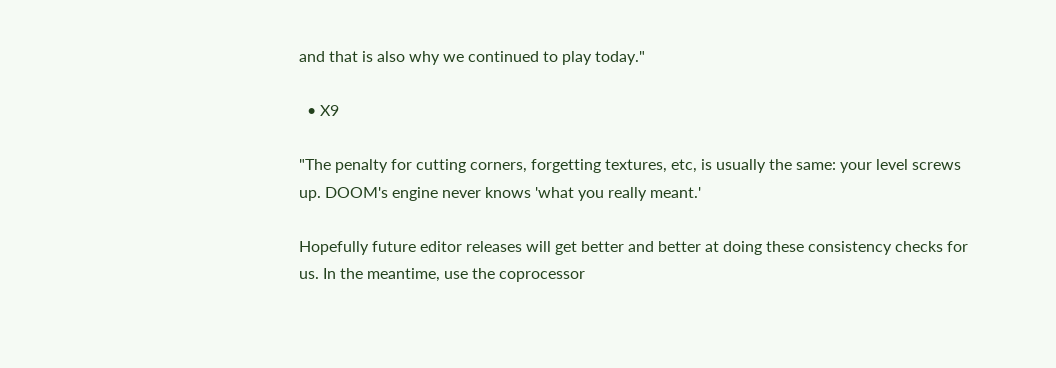and that is also why we continued to play today."

  • X9

"The penalty for cutting corners, forgetting textures, etc, is usually the same: your level screws up. DOOM's engine never knows 'what you really meant.'

Hopefully future editor releases will get better and better at doing these consistency checks for us. In the meantime, use the coprocessor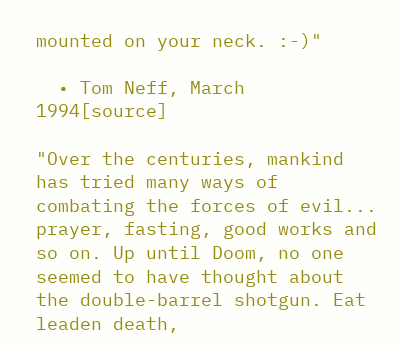mounted on your neck. :-)"

  • Tom Neff, March 1994[source]

"Over the centuries, mankind has tried many ways of combating the forces of evil... prayer, fasting, good works and so on. Up until Doom, no one seemed to have thought about the double-barrel shotgun. Eat leaden death,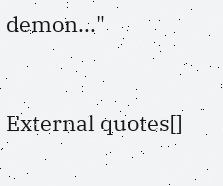demon..."


External quotes[]